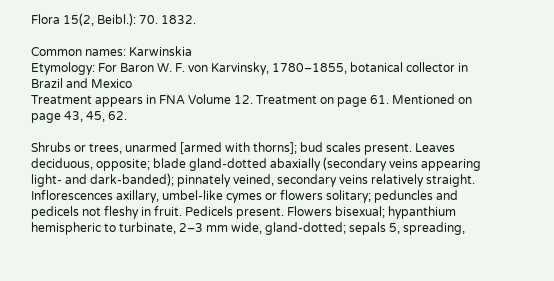Flora 15(2, Beibl.): 70. 1832.

Common names: Karwinskia
Etymology: For Baron W. F. von Karvinsky, 1780–1855, botanical collector in Brazil and Mexico
Treatment appears in FNA Volume 12. Treatment on page 61. Mentioned on page 43, 45, 62.

Shrubs or trees, unarmed [armed with thorns]; bud scales present. Leaves deciduous, opposite; blade gland-dotted abaxially (secondary veins appearing light- and dark-banded); pinnately veined, secondary veins relatively straight. Inflorescences axillary, umbel-like cymes or flowers solitary; peduncles and pedicels not fleshy in fruit. Pedicels present. Flowers bisexual; hypanthium hemispheric to turbinate, 2–3 mm wide, gland-dotted; sepals 5, spreading,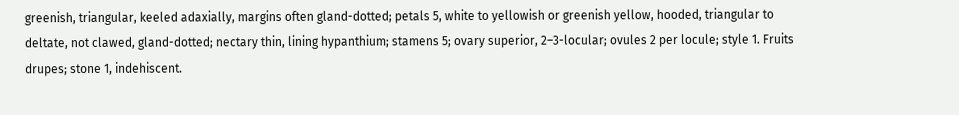greenish, triangular, keeled adaxially, margins often gland-dotted; petals 5, white to yellowish or greenish yellow, hooded, triangular to deltate, not clawed, gland-dotted; nectary thin, lining hypanthium; stamens 5; ovary superior, 2–3-locular; ovules 2 per locule; style 1. Fruits drupes; stone 1, indehiscent.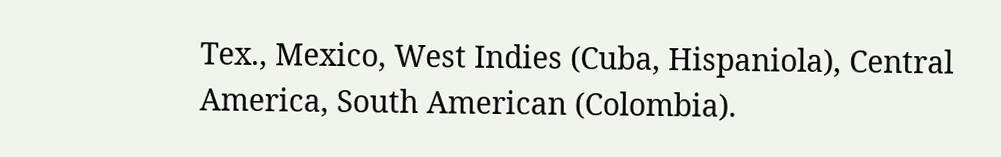Tex., Mexico, West Indies (Cuba, Hispaniola), Central America, South American (Colombia).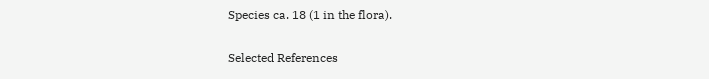Species ca. 18 (1 in the flora).

Selected References